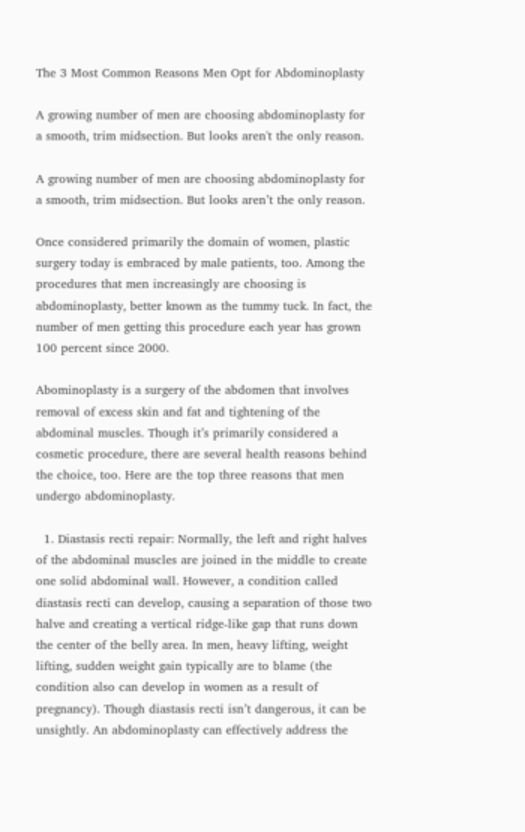The 3 Most Common Reasons Men Opt for Abdominoplasty

A growing number of men are choosing abdominoplasty for a smooth, trim midsection. But looks aren't the only reason.

A growing number of men are choosing abdominoplasty for a smooth, trim midsection. But looks aren’t the only reason.

Once considered primarily the domain of women, plastic surgery today is embraced by male patients, too. Among the procedures that men increasingly are choosing is abdominoplasty, better known as the tummy tuck. In fact, the number of men getting this procedure each year has grown 100 percent since 2000.

Abominoplasty is a surgery of the abdomen that involves removal of excess skin and fat and tightening of the abdominal muscles. Though it’s primarily considered a cosmetic procedure, there are several health reasons behind the choice, too. Here are the top three reasons that men undergo abdominoplasty.

  1. Diastasis recti repair: Normally, the left and right halves of the abdominal muscles are joined in the middle to create one solid abdominal wall. However, a condition called diastasis recti can develop, causing a separation of those two halve and creating a vertical ridge-like gap that runs down the center of the belly area. In men, heavy lifting, weight lifting, sudden weight gain typically are to blame (the condition also can develop in women as a result of pregnancy). Though diastasis recti isn’t dangerous, it can be unsightly. An abdominoplasty can effectively address the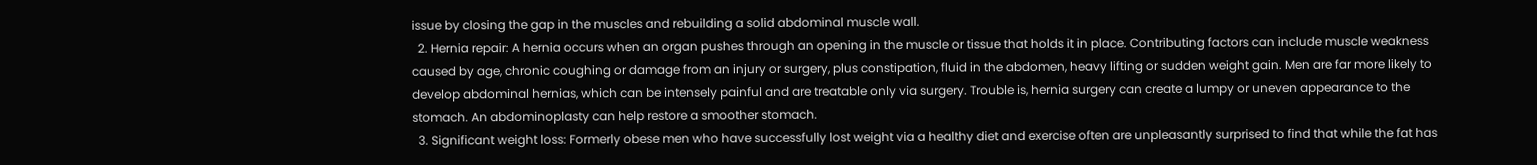issue by closing the gap in the muscles and rebuilding a solid abdominal muscle wall.
  2. Hernia repair: A hernia occurs when an organ pushes through an opening in the muscle or tissue that holds it in place. Contributing factors can include muscle weakness caused by age, chronic coughing or damage from an injury or surgery, plus constipation, fluid in the abdomen, heavy lifting or sudden weight gain. Men are far more likely to develop abdominal hernias, which can be intensely painful and are treatable only via surgery. Trouble is, hernia surgery can create a lumpy or uneven appearance to the stomach. An abdominoplasty can help restore a smoother stomach.
  3. Significant weight loss: Formerly obese men who have successfully lost weight via a healthy diet and exercise often are unpleasantly surprised to find that while the fat has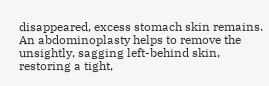disappeared, excess stomach skin remains. An abdominoplasty helps to remove the unsightly, sagging left-behind skin, restoring a tight,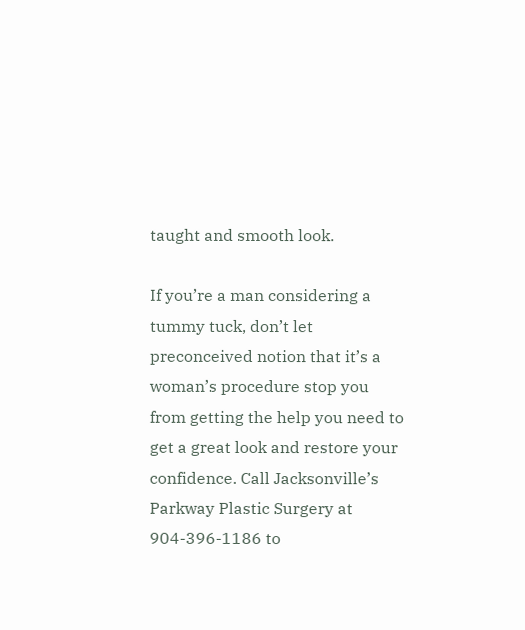taught and smooth look.

If you’re a man considering a tummy tuck, don’t let preconceived notion that it’s a woman’s procedure stop you from getting the help you need to get a great look and restore your confidence. Call Jacksonville’s Parkway Plastic Surgery at 904-396-1186 to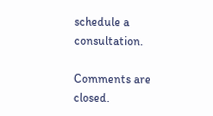schedule a consultation.

Comments are closed.